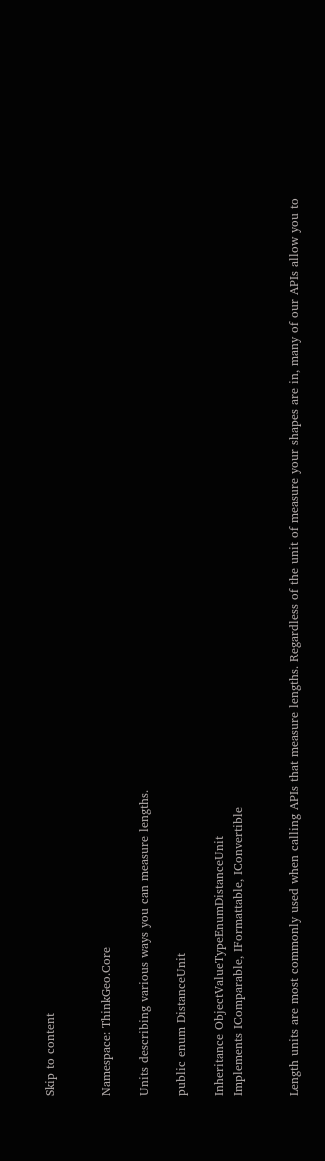Skip to content


Namespace: ThinkGeo.Core

Units describing various ways you can measure lengths.

public enum DistanceUnit

Inheritance ObjectValueTypeEnumDistanceUnit
Implements IComparable, IFormattable, IConvertible


Length units are most commonly used when calling APIs that measure lengths. Regardless of the unit of measure your shapes are in, many of our APIs allow you to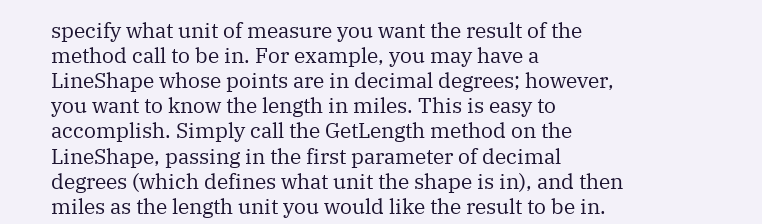specify what unit of measure you want the result of the method call to be in. For example, you may have a LineShape whose points are in decimal degrees; however, you want to know the length in miles. This is easy to accomplish. Simply call the GetLength method on the LineShape, passing in the first parameter of decimal degrees (which defines what unit the shape is in), and then miles as the length unit you would like the result to be in.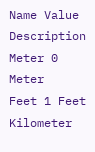Name Value Description
Meter 0 Meter
Feet 1 Feet
Kilometer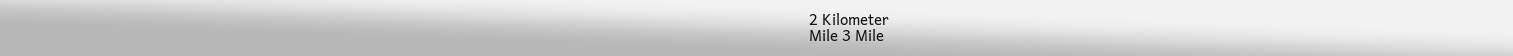2 Kilometer
Mile 3 Mile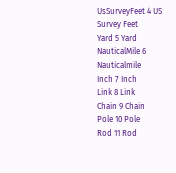UsSurveyFeet 4 US Survey Feet
Yard 5 Yard
NauticalMile 6 Nauticalmile
Inch 7 Inch
Link 8 Link
Chain 9 Chain
Pole 10 Pole
Rod 11 Rod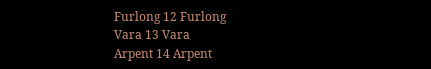Furlong 12 Furlong
Vara 13 Vara
Arpent 14 Arpent